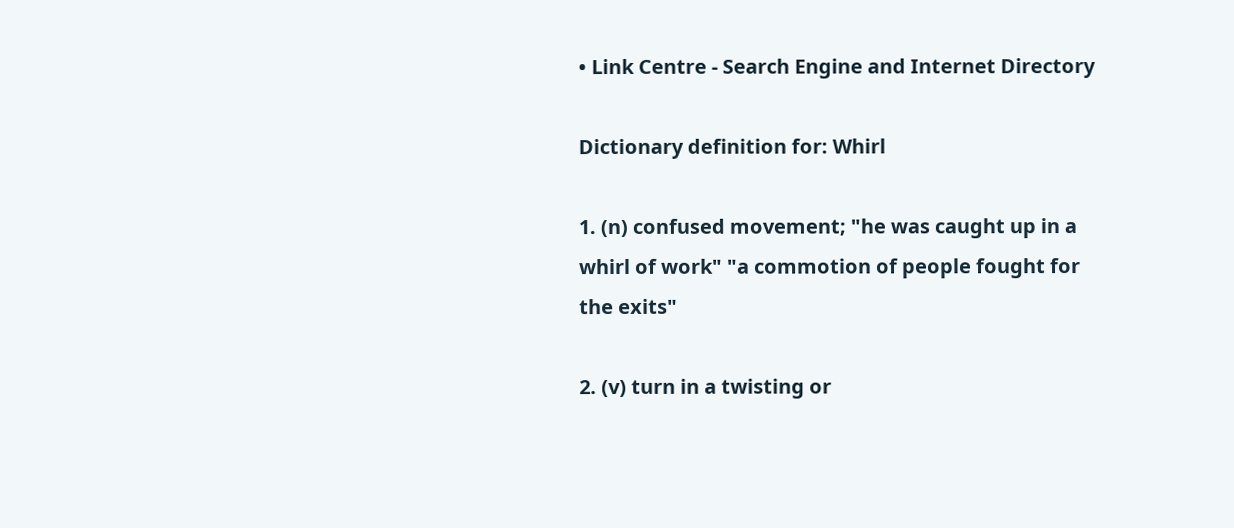• Link Centre - Search Engine and Internet Directory

Dictionary definition for: Whirl

1. (n) confused movement; "he was caught up in a whirl of work" "a commotion of people fought for the exits"

2. (v) turn in a twisting or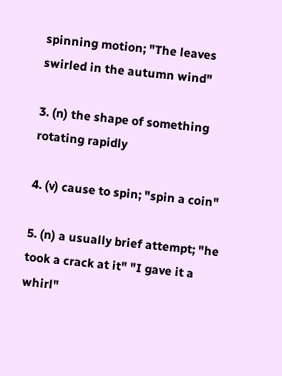spinning motion; "The leaves swirled in the autumn wind"

3. (n) the shape of something rotating rapidly

4. (v) cause to spin; "spin a coin"

5. (n) a usually brief attempt; "he took a crack at it" "I gave it a whirl"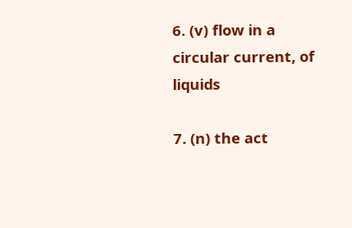6. (v) flow in a circular current, of liquids

7. (n) the act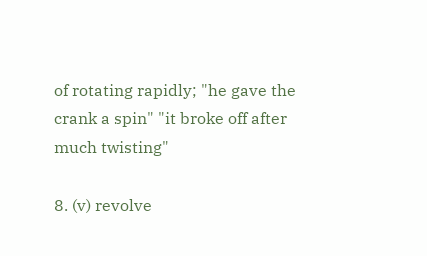of rotating rapidly; "he gave the crank a spin" "it broke off after much twisting"

8. (v) revolve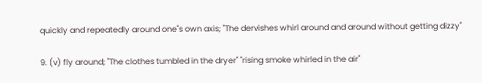quickly and repeatedly around one''s own axis; "The dervishes whirl around and around without getting dizzy"

9. (v) fly around; "The clothes tumbled in the dryer" "rising smoke whirled in the air"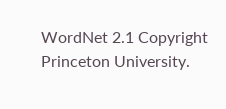WordNet 2.1 Copyright Princeton University.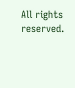All rights reserved.